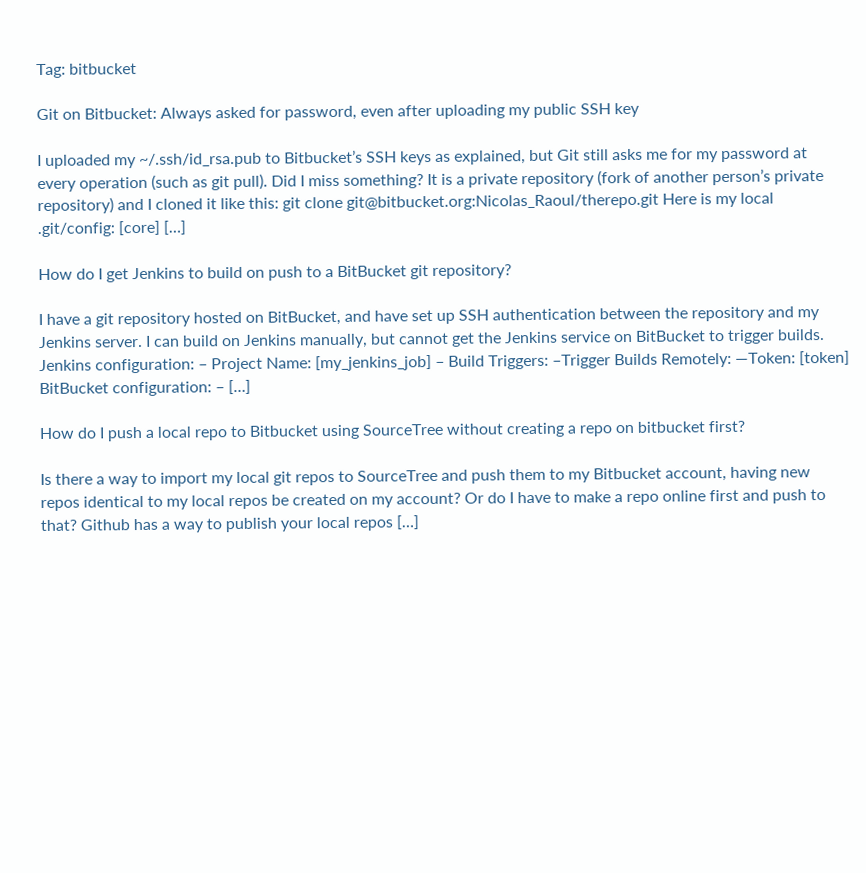Tag: bitbucket

Git on Bitbucket: Always asked for password, even after uploading my public SSH key

I uploaded my ~/.ssh/id_rsa.pub to Bitbucket’s SSH keys as explained, but Git still asks me for my password at every operation (such as git pull). Did I miss something? It is a private repository (fork of another person’s private repository) and I cloned it like this: git clone git@bitbucket.org:Nicolas_Raoul/therepo.git Here is my local .git/config: [core] […]

How do I get Jenkins to build on push to a BitBucket git repository?

I have a git repository hosted on BitBucket, and have set up SSH authentication between the repository and my Jenkins server. I can build on Jenkins manually, but cannot get the Jenkins service on BitBucket to trigger builds. Jenkins configuration: – Project Name: [my_jenkins_job] – Build Triggers: –Trigger Builds Remotely: —Token: [token] BitBucket configuration: – […]

How do I push a local repo to Bitbucket using SourceTree without creating a repo on bitbucket first?

Is there a way to import my local git repos to SourceTree and push them to my Bitbucket account, having new repos identical to my local repos be created on my account? Or do I have to make a repo online first and push to that? Github has a way to publish your local repos […]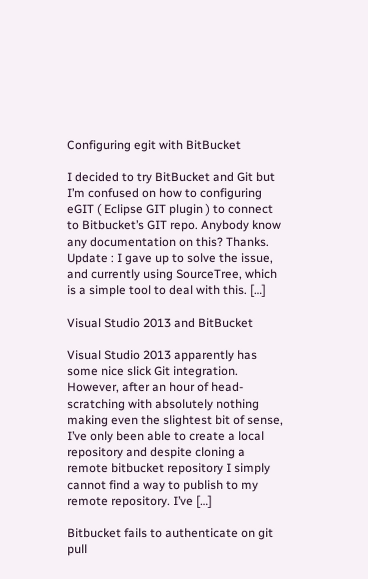Configuring egit with BitBucket

I decided to try BitBucket and Git but I’m confused on how to configuring eGIT ( Eclipse GIT plugin ) to connect to Bitbucket’s GIT repo. Anybody know any documentation on this? Thanks. Update : I gave up to solve the issue, and currently using SourceTree, which is a simple tool to deal with this. […]

Visual Studio 2013 and BitBucket

Visual Studio 2013 apparently has some nice slick Git integration. However, after an hour of head-scratching with absolutely nothing making even the slightest bit of sense, I’ve only been able to create a local repository and despite cloning a remote bitbucket repository I simply cannot find a way to publish to my remote repository. I’ve […]

Bitbucket fails to authenticate on git pull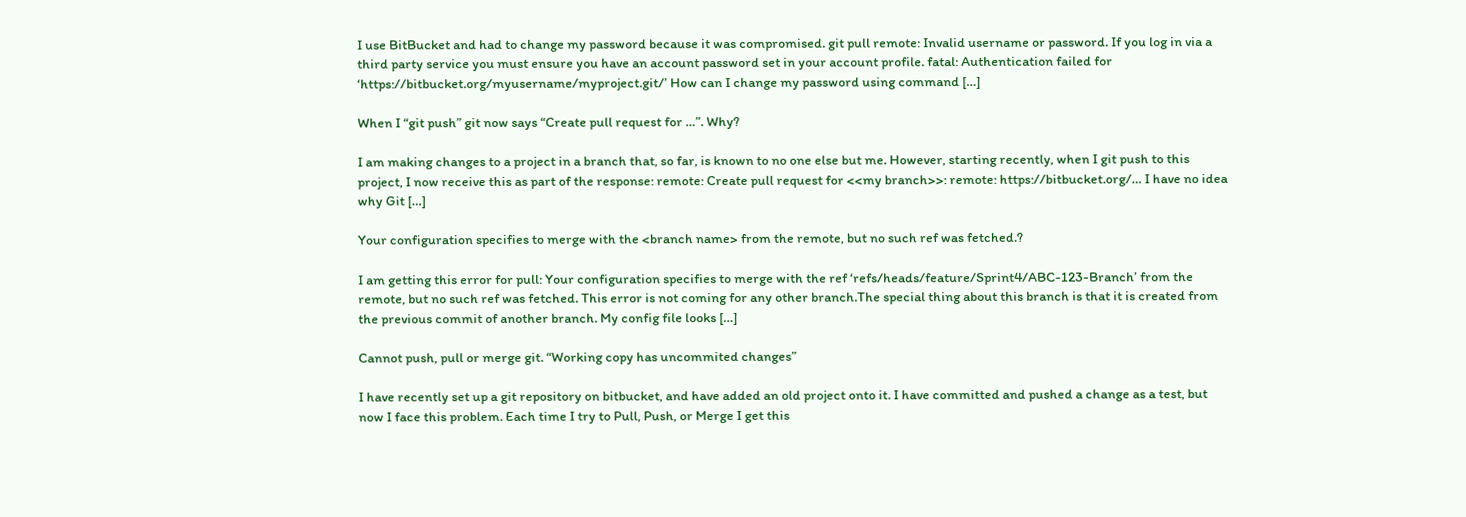I use BitBucket and had to change my password because it was compromised. git pull remote: Invalid username or password. If you log in via a third party service you must ensure you have an account password set in your account profile. fatal: Authentication failed for ‘https://bitbucket.org/myusername/myproject.git/’ How can I change my password using command […]

When I “git push” git now says “Create pull request for …”. Why?

I am making changes to a project in a branch that, so far, is known to no one else but me. However, starting recently, when I git push to this project, I now receive this as part of the response: remote: Create pull request for <<my branch>>: remote: https://bitbucket.org/… I have no idea why Git […]

Your configuration specifies to merge with the <branch name> from the remote, but no such ref was fetched.?

I am getting this error for pull: Your configuration specifies to merge with the ref ‘refs/heads/feature/Sprint4/ABC-123-Branch’ from the remote, but no such ref was fetched. This error is not coming for any other branch.The special thing about this branch is that it is created from the previous commit of another branch. My config file looks […]

Cannot push, pull or merge git. “Working copy has uncommited changes”

I have recently set up a git repository on bitbucket, and have added an old project onto it. I have committed and pushed a change as a test, but now I face this problem. Each time I try to Pull, Push, or Merge I get this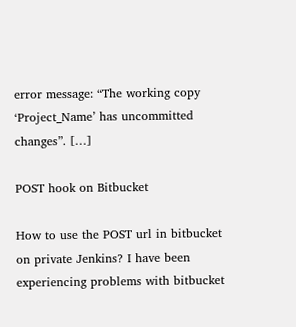error message: “The working copy ‘Project_Name’ has uncommitted changes”. […]

POST hook on Bitbucket

How to use the POST url in bitbucket on private Jenkins? I have been experiencing problems with bitbucket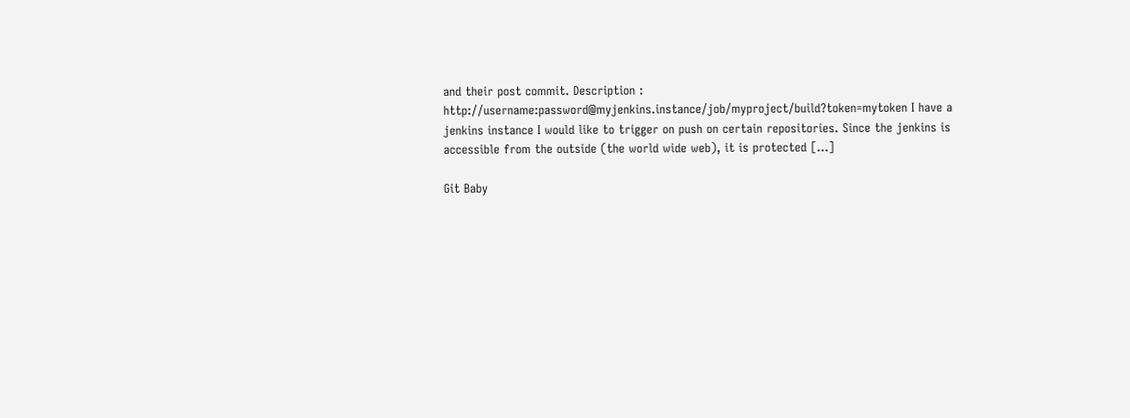and their post commit. Description : http://username:password@myjenkins.instance/job/myproject/build?token=mytoken I have a jenkins instance I would like to trigger on push on certain repositories. Since the jenkins is accessible from the outside (the world wide web), it is protected […]

Git Baby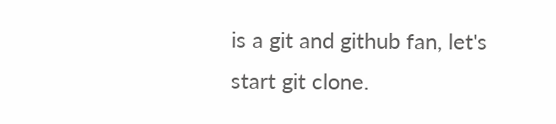is a git and github fan, let's start git clone.